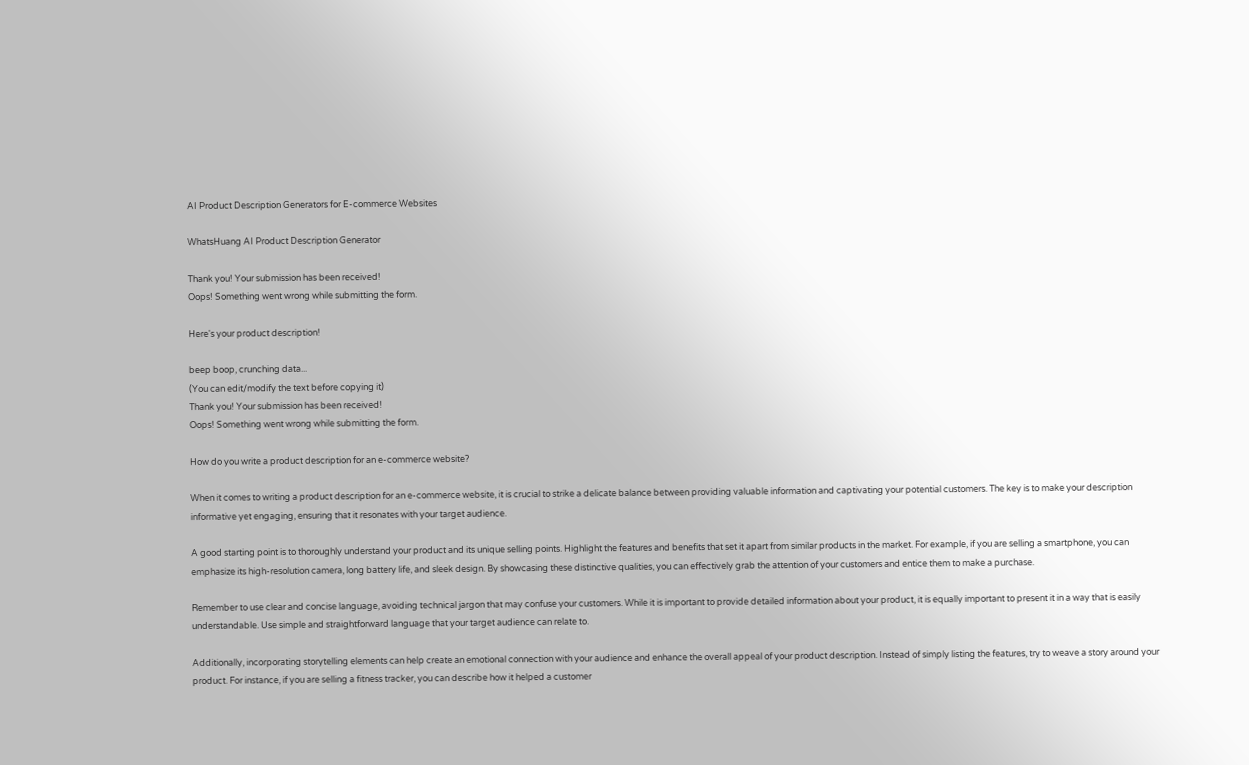AI Product Description Generators for E-commerce Websites

WhatsHuang AI Product Description Generator

Thank you! Your submission has been received!
Oops! Something went wrong while submitting the form.

Here's your product description!

beep boop, crunching data...
(You can edit/modify the text before copying it)
Thank you! Your submission has been received!
Oops! Something went wrong while submitting the form.

How do you write a product description for an e-commerce website?

When it comes to writing a product description for an e-commerce website, it is crucial to strike a delicate balance between providing valuable information and captivating your potential customers. The key is to make your description informative yet engaging, ensuring that it resonates with your target audience.

A good starting point is to thoroughly understand your product and its unique selling points. Highlight the features and benefits that set it apart from similar products in the market. For example, if you are selling a smartphone, you can emphasize its high-resolution camera, long battery life, and sleek design. By showcasing these distinctive qualities, you can effectively grab the attention of your customers and entice them to make a purchase.

Remember to use clear and concise language, avoiding technical jargon that may confuse your customers. While it is important to provide detailed information about your product, it is equally important to present it in a way that is easily understandable. Use simple and straightforward language that your target audience can relate to.

Additionally, incorporating storytelling elements can help create an emotional connection with your audience and enhance the overall appeal of your product description. Instead of simply listing the features, try to weave a story around your product. For instance, if you are selling a fitness tracker, you can describe how it helped a customer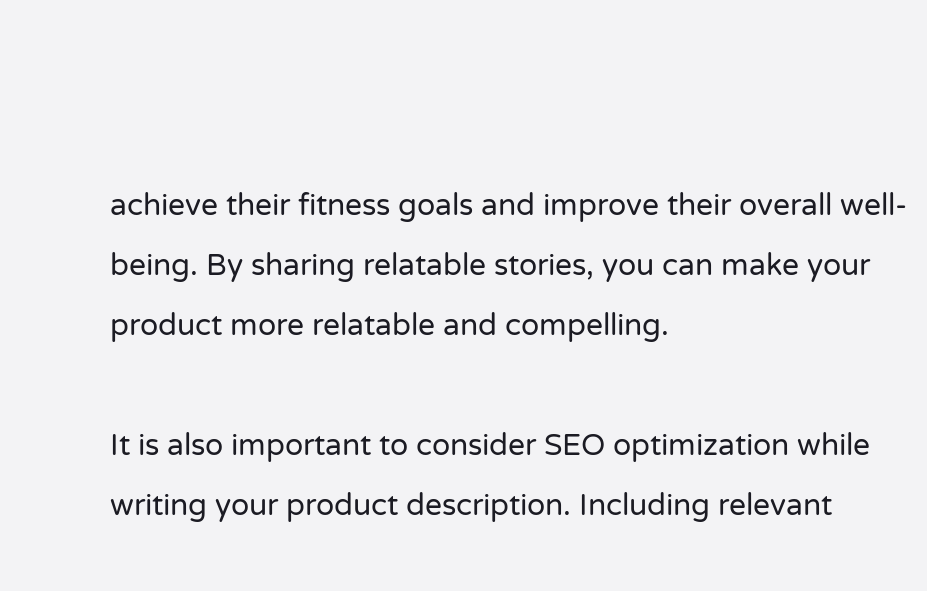achieve their fitness goals and improve their overall well-being. By sharing relatable stories, you can make your product more relatable and compelling.

It is also important to consider SEO optimization while writing your product description. Including relevant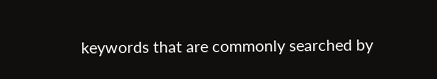keywords that are commonly searched by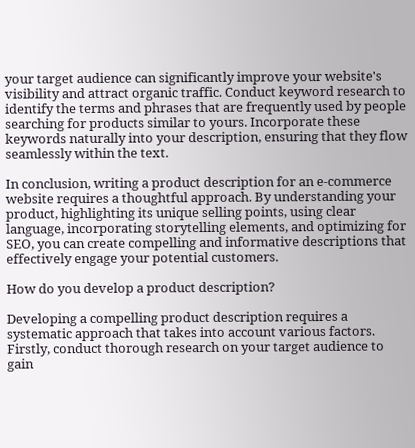your target audience can significantly improve your website's visibility and attract organic traffic. Conduct keyword research to identify the terms and phrases that are frequently used by people searching for products similar to yours. Incorporate these keywords naturally into your description, ensuring that they flow seamlessly within the text.

In conclusion, writing a product description for an e-commerce website requires a thoughtful approach. By understanding your product, highlighting its unique selling points, using clear language, incorporating storytelling elements, and optimizing for SEO, you can create compelling and informative descriptions that effectively engage your potential customers.

How do you develop a product description?

Developing a compelling product description requires a systematic approach that takes into account various factors. Firstly, conduct thorough research on your target audience to gain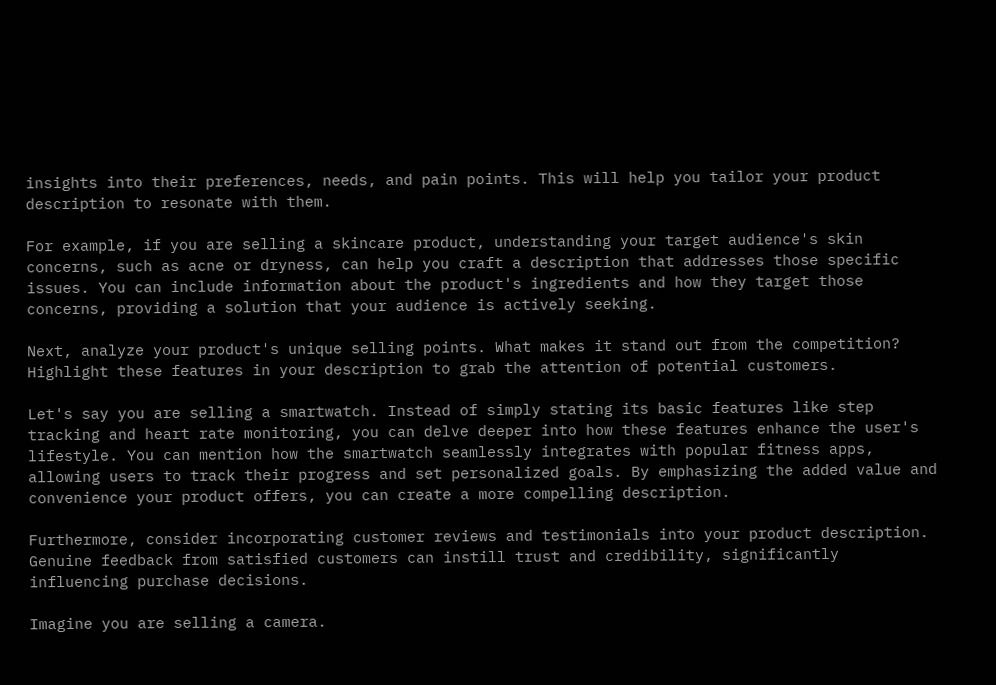insights into their preferences, needs, and pain points. This will help you tailor your product description to resonate with them.

For example, if you are selling a skincare product, understanding your target audience's skin concerns, such as acne or dryness, can help you craft a description that addresses those specific issues. You can include information about the product's ingredients and how they target those concerns, providing a solution that your audience is actively seeking.

Next, analyze your product's unique selling points. What makes it stand out from the competition? Highlight these features in your description to grab the attention of potential customers.

Let's say you are selling a smartwatch. Instead of simply stating its basic features like step tracking and heart rate monitoring, you can delve deeper into how these features enhance the user's lifestyle. You can mention how the smartwatch seamlessly integrates with popular fitness apps, allowing users to track their progress and set personalized goals. By emphasizing the added value and convenience your product offers, you can create a more compelling description.

Furthermore, consider incorporating customer reviews and testimonials into your product description. Genuine feedback from satisfied customers can instill trust and credibility, significantly influencing purchase decisions.

Imagine you are selling a camera.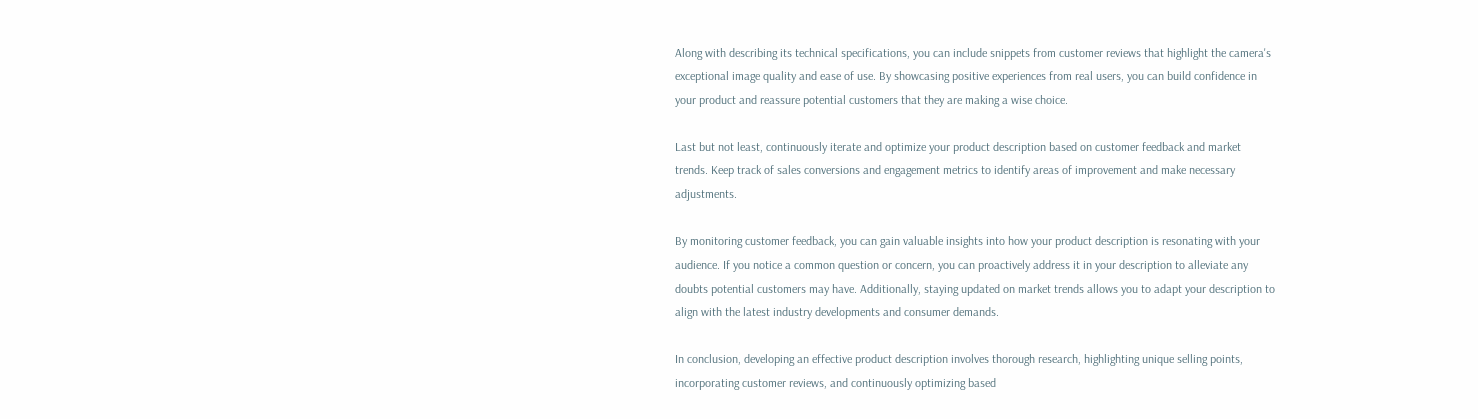Along with describing its technical specifications, you can include snippets from customer reviews that highlight the camera's exceptional image quality and ease of use. By showcasing positive experiences from real users, you can build confidence in your product and reassure potential customers that they are making a wise choice.

Last but not least, continuously iterate and optimize your product description based on customer feedback and market trends. Keep track of sales conversions and engagement metrics to identify areas of improvement and make necessary adjustments.

By monitoring customer feedback, you can gain valuable insights into how your product description is resonating with your audience. If you notice a common question or concern, you can proactively address it in your description to alleviate any doubts potential customers may have. Additionally, staying updated on market trends allows you to adapt your description to align with the latest industry developments and consumer demands.

In conclusion, developing an effective product description involves thorough research, highlighting unique selling points, incorporating customer reviews, and continuously optimizing based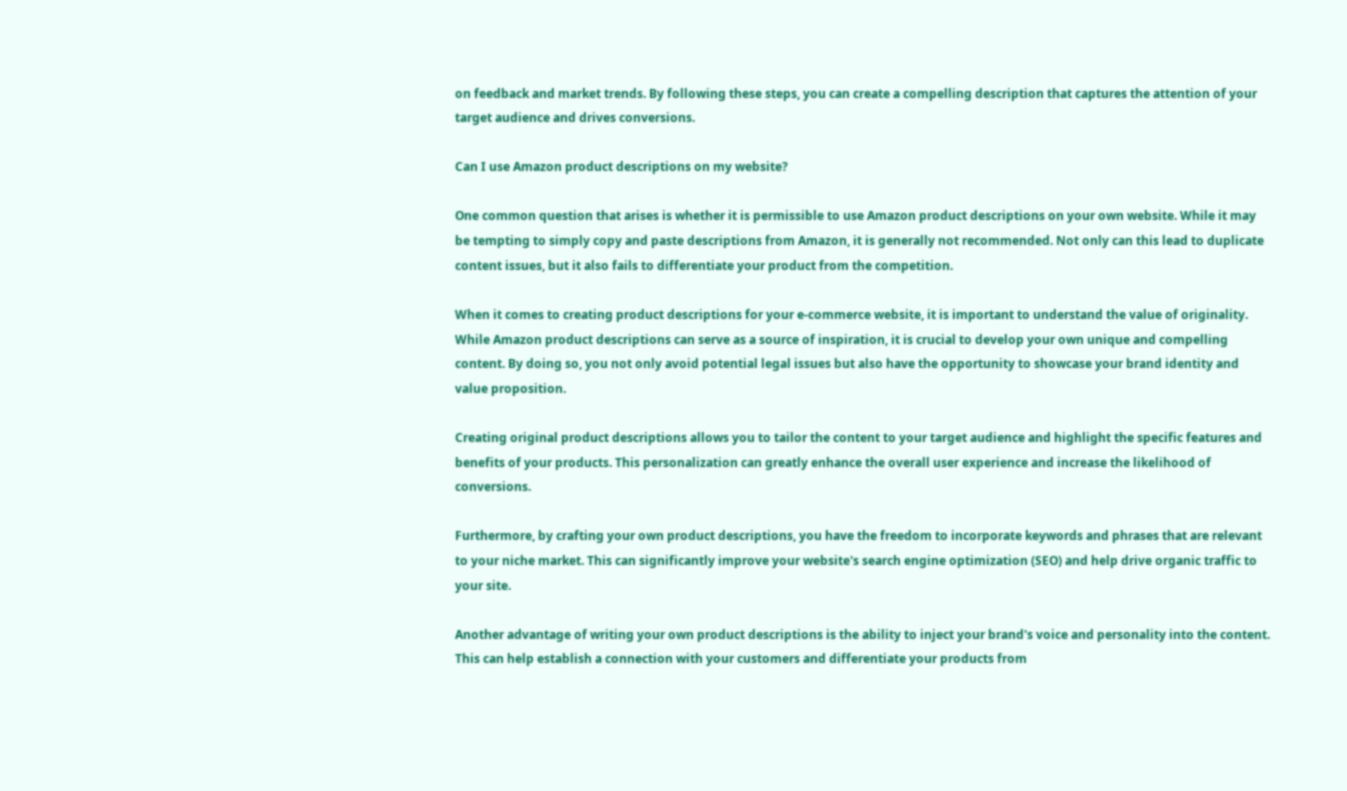on feedback and market trends. By following these steps, you can create a compelling description that captures the attention of your target audience and drives conversions.

Can I use Amazon product descriptions on my website?

One common question that arises is whether it is permissible to use Amazon product descriptions on your own website. While it may be tempting to simply copy and paste descriptions from Amazon, it is generally not recommended. Not only can this lead to duplicate content issues, but it also fails to differentiate your product from the competition.

When it comes to creating product descriptions for your e-commerce website, it is important to understand the value of originality. While Amazon product descriptions can serve as a source of inspiration, it is crucial to develop your own unique and compelling content. By doing so, you not only avoid potential legal issues but also have the opportunity to showcase your brand identity and value proposition.

Creating original product descriptions allows you to tailor the content to your target audience and highlight the specific features and benefits of your products. This personalization can greatly enhance the overall user experience and increase the likelihood of conversions.

Furthermore, by crafting your own product descriptions, you have the freedom to incorporate keywords and phrases that are relevant to your niche market. This can significantly improve your website's search engine optimization (SEO) and help drive organic traffic to your site.

Another advantage of writing your own product descriptions is the ability to inject your brand's voice and personality into the content. This can help establish a connection with your customers and differentiate your products from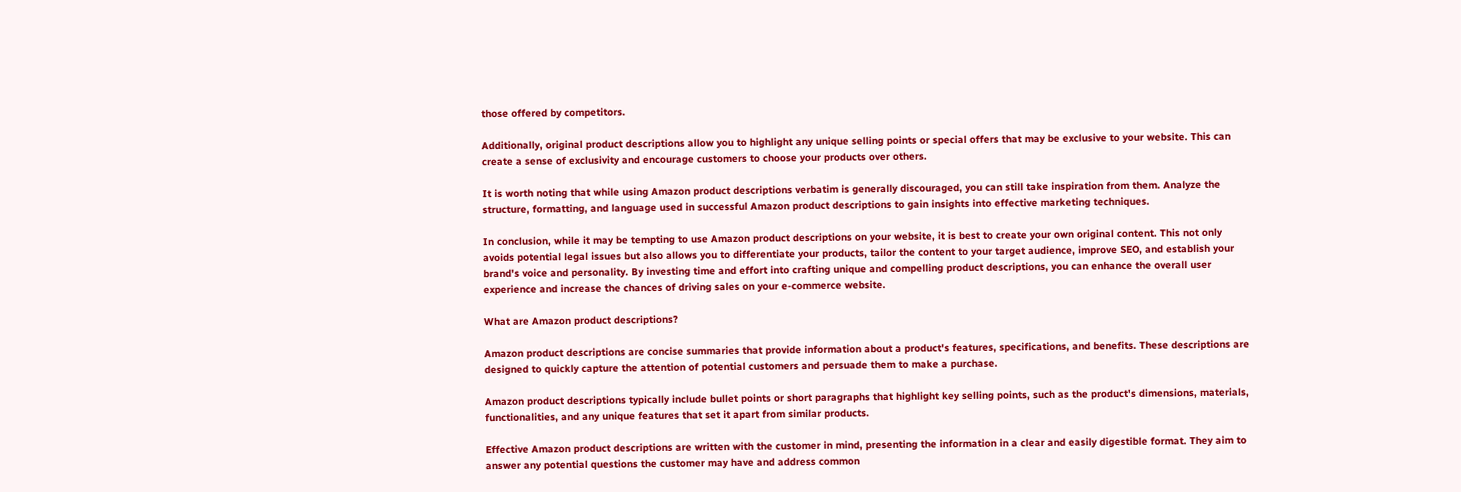those offered by competitors.

Additionally, original product descriptions allow you to highlight any unique selling points or special offers that may be exclusive to your website. This can create a sense of exclusivity and encourage customers to choose your products over others.

It is worth noting that while using Amazon product descriptions verbatim is generally discouraged, you can still take inspiration from them. Analyze the structure, formatting, and language used in successful Amazon product descriptions to gain insights into effective marketing techniques.

In conclusion, while it may be tempting to use Amazon product descriptions on your website, it is best to create your own original content. This not only avoids potential legal issues but also allows you to differentiate your products, tailor the content to your target audience, improve SEO, and establish your brand's voice and personality. By investing time and effort into crafting unique and compelling product descriptions, you can enhance the overall user experience and increase the chances of driving sales on your e-commerce website.

What are Amazon product descriptions?

Amazon product descriptions are concise summaries that provide information about a product's features, specifications, and benefits. These descriptions are designed to quickly capture the attention of potential customers and persuade them to make a purchase.

Amazon product descriptions typically include bullet points or short paragraphs that highlight key selling points, such as the product's dimensions, materials, functionalities, and any unique features that set it apart from similar products.

Effective Amazon product descriptions are written with the customer in mind, presenting the information in a clear and easily digestible format. They aim to answer any potential questions the customer may have and address common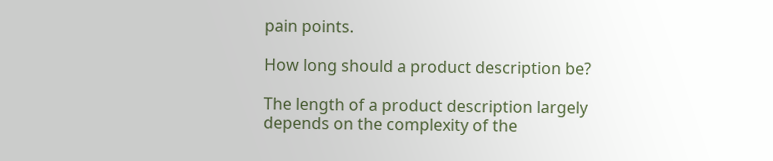pain points.

How long should a product description be?

The length of a product description largely depends on the complexity of the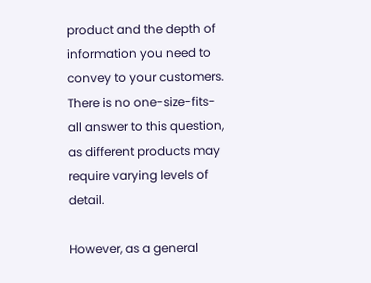product and the depth of information you need to convey to your customers. There is no one-size-fits-all answer to this question, as different products may require varying levels of detail.

However, as a general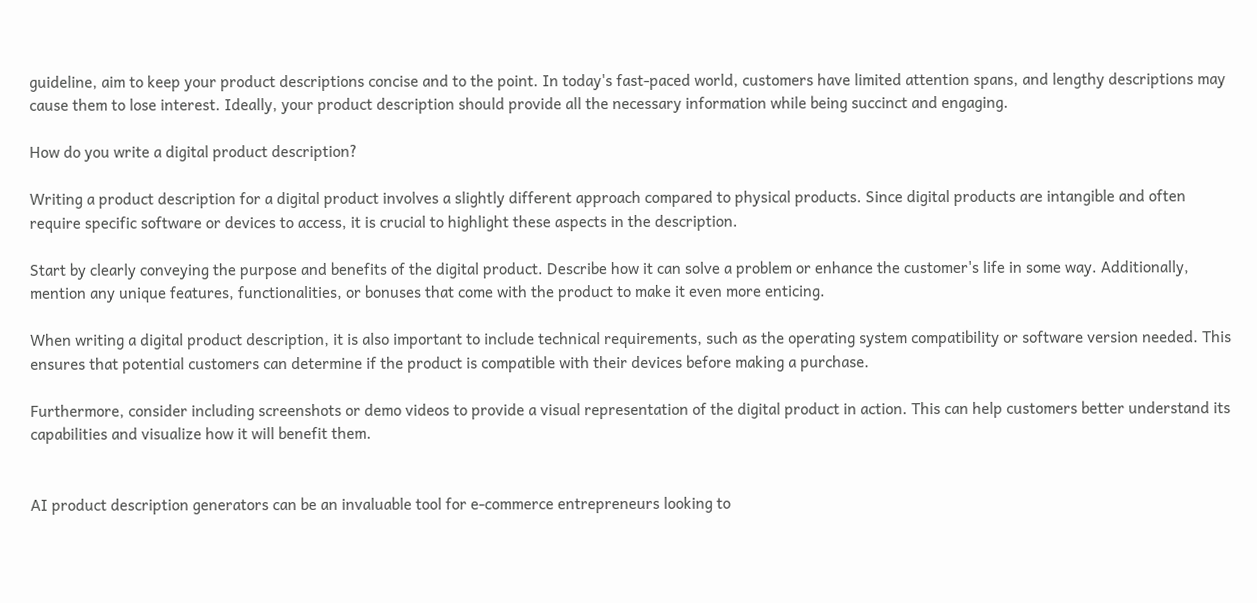guideline, aim to keep your product descriptions concise and to the point. In today's fast-paced world, customers have limited attention spans, and lengthy descriptions may cause them to lose interest. Ideally, your product description should provide all the necessary information while being succinct and engaging.

How do you write a digital product description?

Writing a product description for a digital product involves a slightly different approach compared to physical products. Since digital products are intangible and often require specific software or devices to access, it is crucial to highlight these aspects in the description.

Start by clearly conveying the purpose and benefits of the digital product. Describe how it can solve a problem or enhance the customer's life in some way. Additionally, mention any unique features, functionalities, or bonuses that come with the product to make it even more enticing.

When writing a digital product description, it is also important to include technical requirements, such as the operating system compatibility or software version needed. This ensures that potential customers can determine if the product is compatible with their devices before making a purchase.

Furthermore, consider including screenshots or demo videos to provide a visual representation of the digital product in action. This can help customers better understand its capabilities and visualize how it will benefit them.


AI product description generators can be an invaluable tool for e-commerce entrepreneurs looking to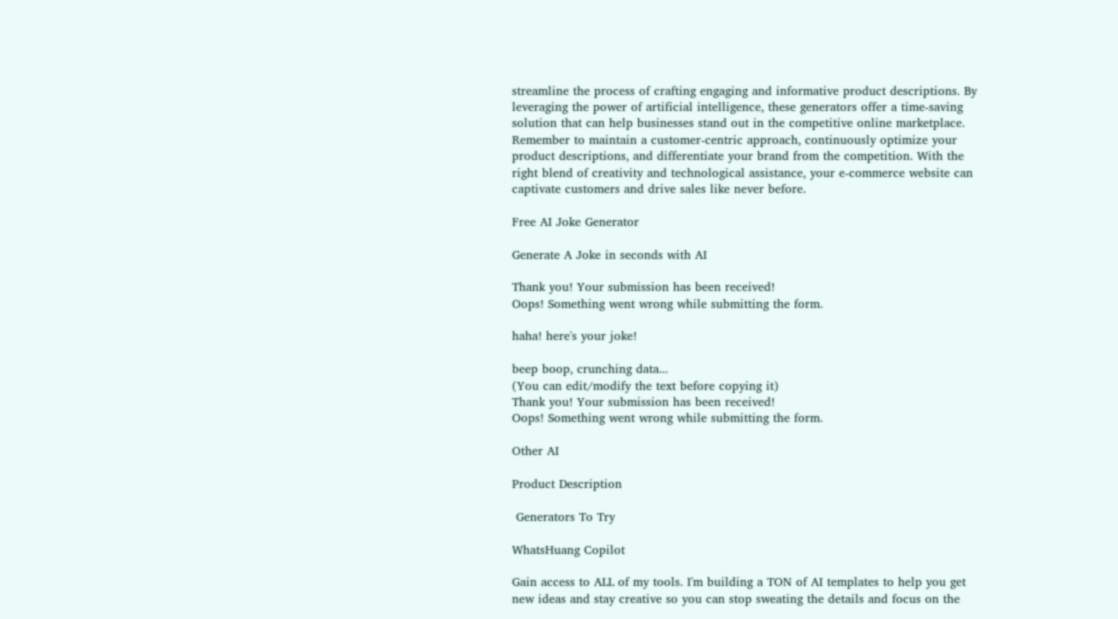streamline the process of crafting engaging and informative product descriptions. By leveraging the power of artificial intelligence, these generators offer a time-saving solution that can help businesses stand out in the competitive online marketplace. Remember to maintain a customer-centric approach, continuously optimize your product descriptions, and differentiate your brand from the competition. With the right blend of creativity and technological assistance, your e-commerce website can captivate customers and drive sales like never before.

Free AI Joke Generator

Generate A Joke in seconds with AI

Thank you! Your submission has been received!
Oops! Something went wrong while submitting the form.

haha! here's your joke!

beep boop, crunching data...
(You can edit/modify the text before copying it)
Thank you! Your submission has been received!
Oops! Something went wrong while submitting the form.

Other AI

Product Description

 Generators To Try

WhatsHuang Copilot

Gain access to ALL of my tools. I'm building a TON of AI templates to help you get new ideas and stay creative so you can stop sweating the details and focus on the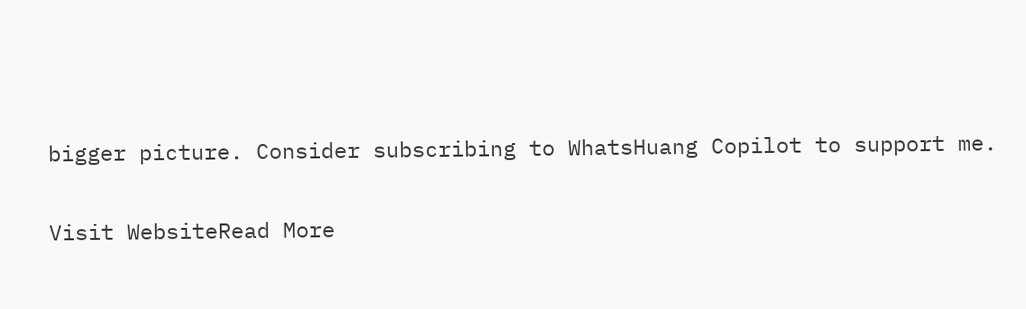bigger picture. Consider subscribing to WhatsHuang Copilot to support me.

Visit WebsiteRead More